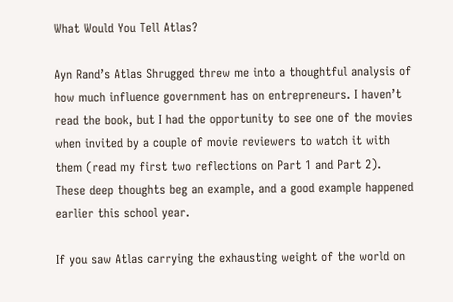What Would You Tell Atlas?

Ayn Rand’s Atlas Shrugged threw me into a thoughtful analysis of how much influence government has on entrepreneurs. I haven’t read the book, but I had the opportunity to see one of the movies when invited by a couple of movie reviewers to watch it with them (read my first two reflections on Part 1 and Part 2). These deep thoughts beg an example, and a good example happened earlier this school year.

If you saw Atlas carrying the exhausting weight of the world on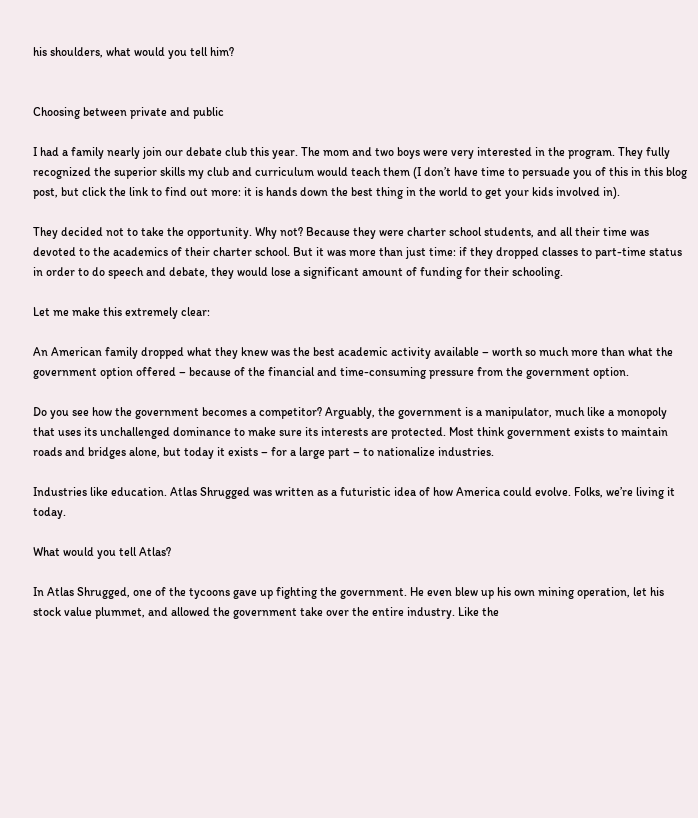his shoulders, what would you tell him?


Choosing between private and public

I had a family nearly join our debate club this year. The mom and two boys were very interested in the program. They fully recognized the superior skills my club and curriculum would teach them (I don’t have time to persuade you of this in this blog post, but click the link to find out more: it is hands down the best thing in the world to get your kids involved in).

They decided not to take the opportunity. Why not? Because they were charter school students, and all their time was devoted to the academics of their charter school. But it was more than just time: if they dropped classes to part-time status in order to do speech and debate, they would lose a significant amount of funding for their schooling.

Let me make this extremely clear:

An American family dropped what they knew was the best academic activity available – worth so much more than what the government option offered – because of the financial and time-consuming pressure from the government option.

Do you see how the government becomes a competitor? Arguably, the government is a manipulator, much like a monopoly that uses its unchallenged dominance to make sure its interests are protected. Most think government exists to maintain roads and bridges alone, but today it exists – for a large part – to nationalize industries.

Industries like education. Atlas Shrugged was written as a futuristic idea of how America could evolve. Folks, we’re living it today.

What would you tell Atlas?

In Atlas Shrugged, one of the tycoons gave up fighting the government. He even blew up his own mining operation, let his stock value plummet, and allowed the government take over the entire industry. Like the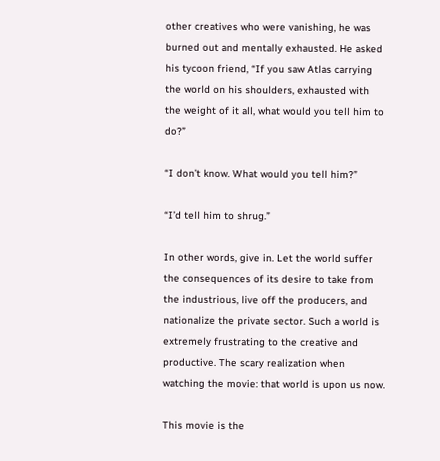other creatives who were vanishing, he was burned out and mentally exhausted. He asked his tycoon friend, “If you saw Atlas carrying the world on his shoulders, exhausted with the weight of it all, what would you tell him to do?”

“I don’t know. What would you tell him?”

“I’d tell him to shrug.”

In other words, give in. Let the world suffer the consequences of its desire to take from the industrious, live off the producers, and nationalize the private sector. Such a world is extremely frustrating to the creative and productive. The scary realization when watching the movie: that world is upon us now.

This movie is the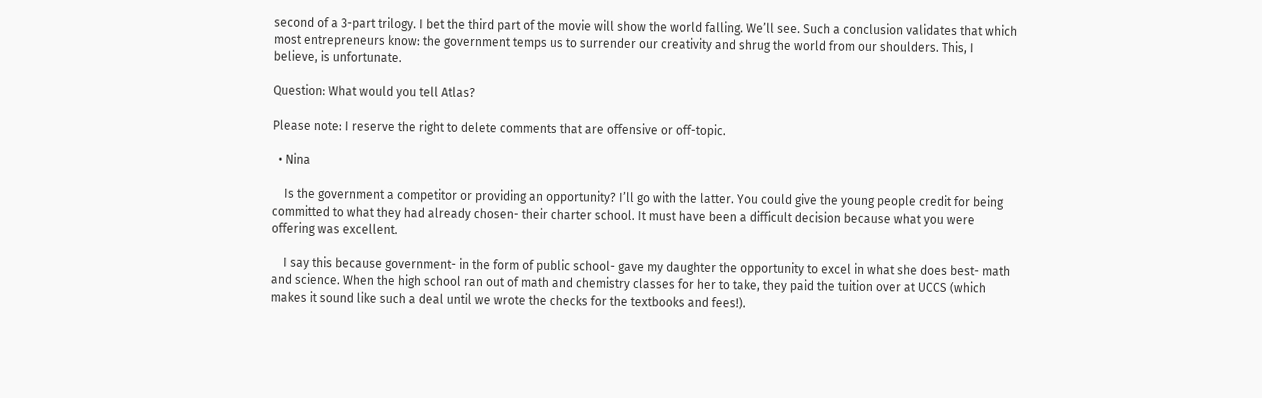second of a 3-part trilogy. I bet the third part of the movie will show the world falling. We’ll see. Such a conclusion validates that which most entrepreneurs know: the government temps us to surrender our creativity and shrug the world from our shoulders. This, I believe, is unfortunate.

Question: What would you tell Atlas?

Please note: I reserve the right to delete comments that are offensive or off-topic.

  • Nina

    Is the government a competitor or providing an opportunity? I’ll go with the latter. You could give the young people credit for being committed to what they had already chosen- their charter school. It must have been a difficult decision because what you were offering was excellent.

    I say this because government- in the form of public school- gave my daughter the opportunity to excel in what she does best- math and science. When the high school ran out of math and chemistry classes for her to take, they paid the tuition over at UCCS (which makes it sound like such a deal until we wrote the checks for the textbooks and fees!).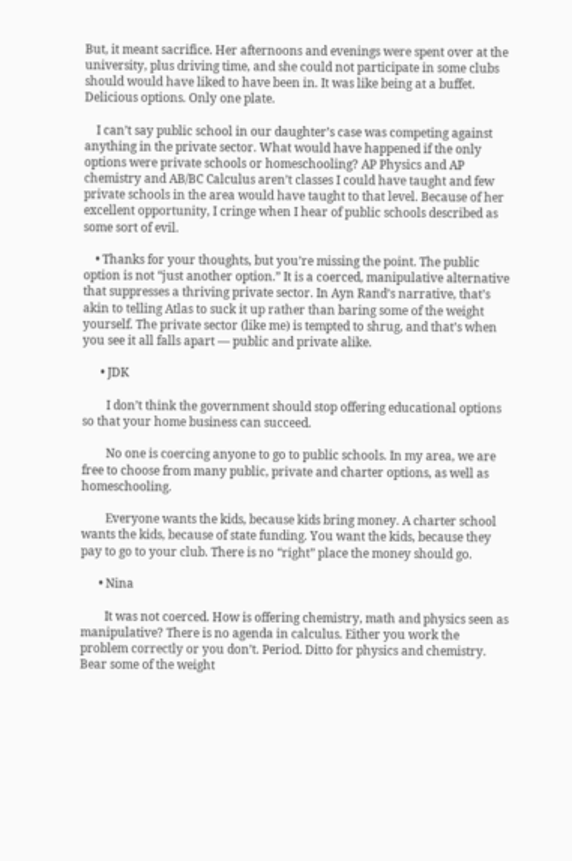But, it meant sacrifice. Her afternoons and evenings were spent over at the university, plus driving time, and she could not participate in some clubs should would have liked to have been in. It was like being at a buffet. Delicious options. Only one plate.

    I can’t say public school in our daughter’s case was competing against anything in the private sector. What would have happened if the only options were private schools or homeschooling? AP Physics and AP chemistry and AB/BC Calculus aren’t classes I could have taught and few private schools in the area would have taught to that level. Because of her excellent opportunity, I cringe when I hear of public schools described as some sort of evil.

    • Thanks for your thoughts, but you’re missing the point. The public option is not “just another option.” It is a coerced, manipulative alternative that suppresses a thriving private sector. In Ayn Rand’s narrative, that’s akin to telling Atlas to suck it up rather than baring some of the weight yourself. The private sector (like me) is tempted to shrug, and that’s when you see it all falls apart — public and private alike.

      • JDK

        I don’t think the government should stop offering educational options so that your home business can succeed.

        No one is coercing anyone to go to public schools. In my area, we are free to choose from many public, private and charter options, as well as homeschooling.

        Everyone wants the kids, because kids bring money. A charter school wants the kids, because of state funding. You want the kids, because they pay to go to your club. There is no “right” place the money should go.

      • Nina

        It was not coerced. How is offering chemistry, math and physics seen as manipulative? There is no agenda in calculus. Either you work the problem correctly or you don’t. Period. Ditto for physics and chemistry. Bear some of the weight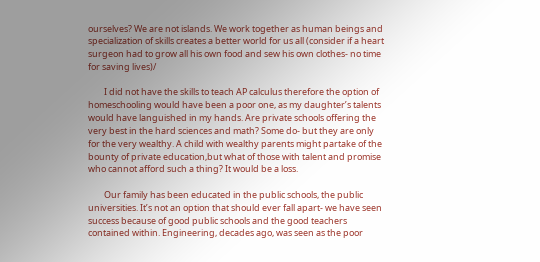ourselves? We are not islands. We work together as human beings and specialization of skills creates a better world for us all (consider if a heart surgeon had to grow all his own food and sew his own clothes- no time for saving lives)/

        I did not have the skills to teach AP calculus therefore the option of homeschooling would have been a poor one, as my daughter’s talents would have languished in my hands. Are private schools offering the very best in the hard sciences and math? Some do- but they are only for the very wealthy. A child with wealthy parents might partake of the bounty of private education,but what of those with talent and promise who cannot afford such a thing? It would be a loss.

        Our family has been educated in the public schools, the public universities. It’s not an option that should ever fall apart- we have seen success because of good public schools and the good teachers contained within. Engineering, decades ago, was seen as the poor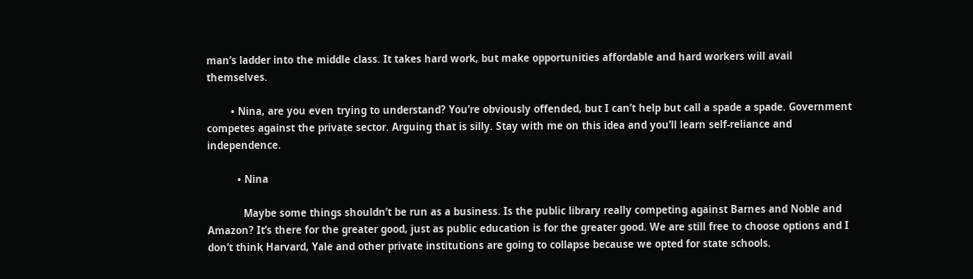man’s ladder into the middle class. It takes hard work, but make opportunities affordable and hard workers will avail themselves.

        • Nina, are you even trying to understand? You’re obviously offended, but I can’t help but call a spade a spade. Government competes against the private sector. Arguing that is silly. Stay with me on this idea and you’ll learn self-reliance and independence.

          • Nina

            Maybe some things shouldn’t be run as a business. Is the public library really competing against Barnes and Noble and Amazon? It’s there for the greater good, just as public education is for the greater good. We are still free to choose options and I don’t think Harvard, Yale and other private institutions are going to collapse because we opted for state schools.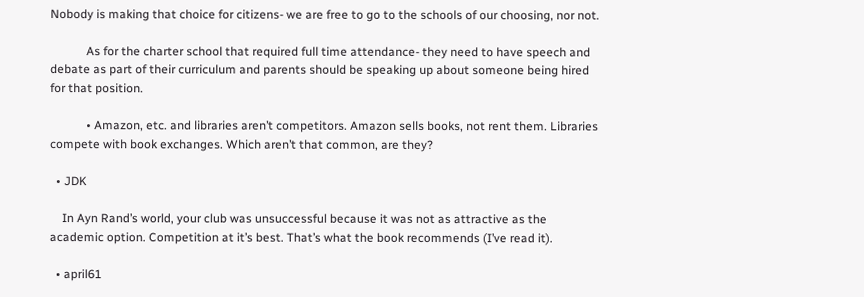Nobody is making that choice for citizens- we are free to go to the schools of our choosing, nor not.

            As for the charter school that required full time attendance- they need to have speech and debate as part of their curriculum and parents should be speaking up about someone being hired for that position.

            • Amazon, etc. and libraries aren’t competitors. Amazon sells books, not rent them. Libraries compete with book exchanges. Which aren’t that common, are they?

  • JDK

    In Ayn Rand’s world, your club was unsuccessful because it was not as attractive as the academic option. Competition at it’s best. That’s what the book recommends (I’ve read it).

  • april61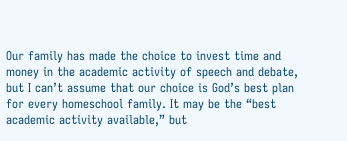Our family has made the choice to invest time and money in the academic activity of speech and debate, but I can’t assume that our choice is God’s best plan for every homeschool family. It may be the “best academic activity available,” but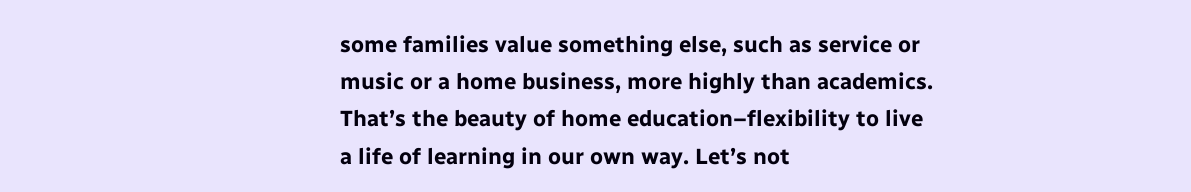some families value something else, such as service or music or a home business, more highly than academics. That’s the beauty of home education–flexibility to live a life of learning in our own way. Let’s not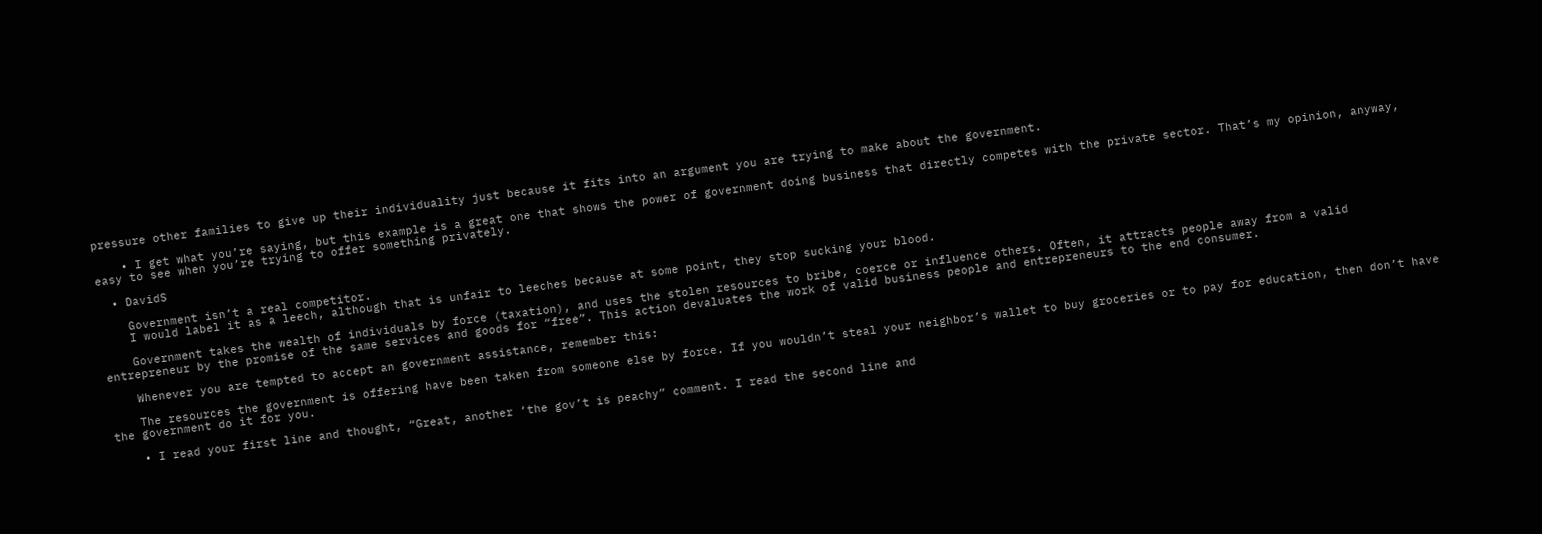pressure other families to give up their individuality just because it fits into an argument you are trying to make about the government.

    • I get what you’re saying, but this example is a great one that shows the power of government doing business that directly competes with the private sector. That’s my opinion, anyway, easy to see when you’re trying to offer something privately.

  • DavidS

    Government isn’t a real competitor.
    I would label it as a leech, although that is unfair to leeches because at some point, they stop sucking your blood.

    Government takes the wealth of individuals by force (taxation), and uses the stolen resources to bribe, coerce or influence others. Often, it attracts people away from a valid entrepreneur by the promise of the same services and goods for “free”. This action devaluates the work of valid business people and entrepreneurs to the end consumer.

    Whenever you are tempted to accept an government assistance, remember this:

    The resources the government is offering have been taken from someone else by force. If you wouldn’t steal your neighbor’s wallet to buy groceries or to pay for education, then don’t have the government do it for you.

    • I read your first line and thought, “Great, another ‘the gov’t is peachy” comment. I read the second line and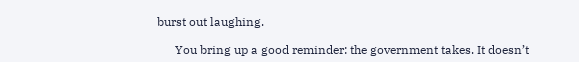burst out laughing.

      You bring up a good reminder: the government takes. It doesn’t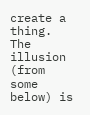create a thing. The illusion (from some below) is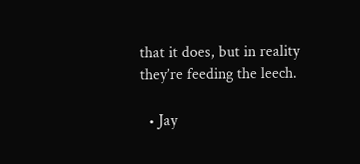that it does, but in reality they’re feeding the leech.

  • Jay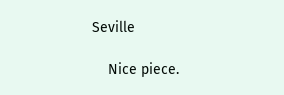Seville

    Nice piece.